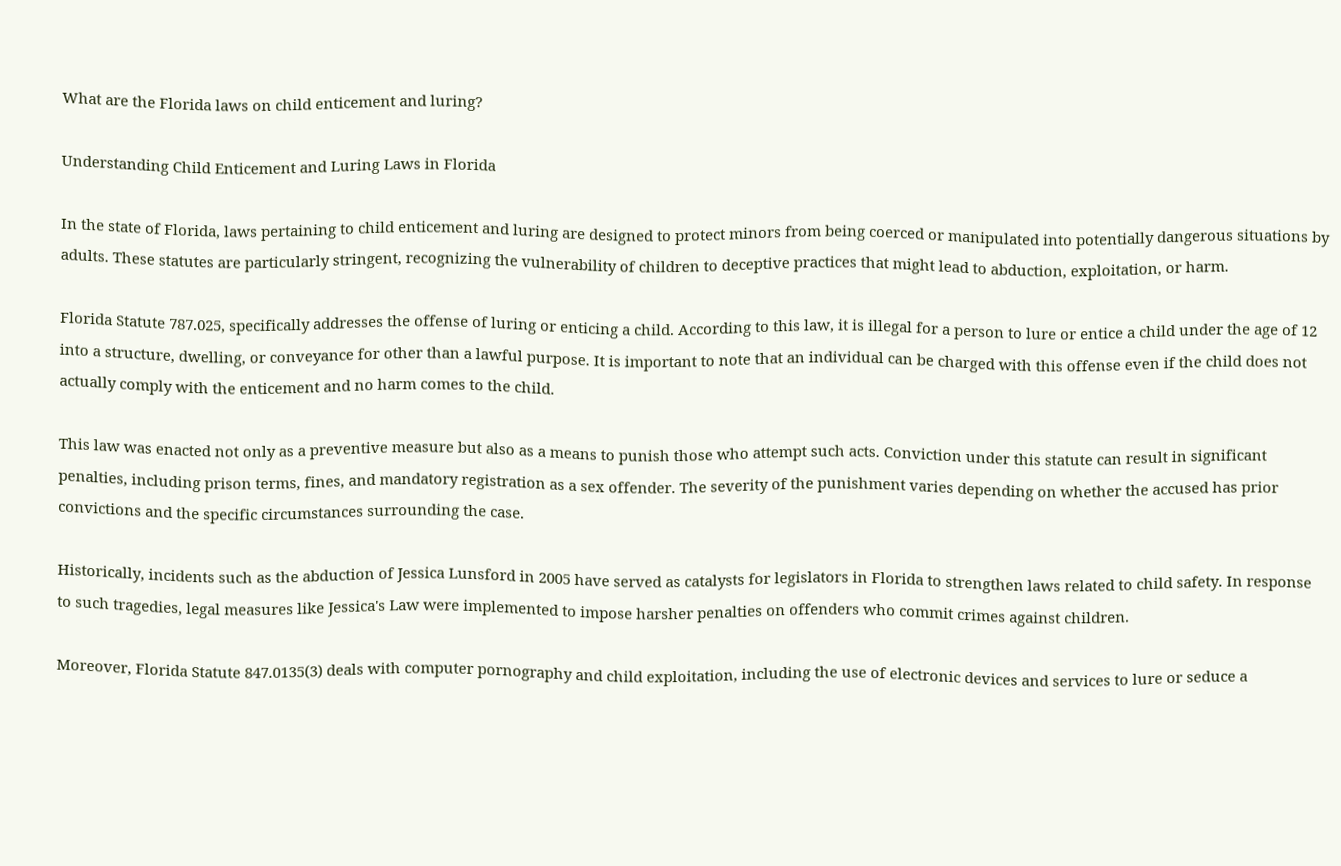What are the Florida laws on child enticement and luring?

Understanding Child Enticement and Luring Laws in Florida

In the state of Florida, laws pertaining to child enticement and luring are designed to protect minors from being coerced or manipulated into potentially dangerous situations by adults. These statutes are particularly stringent, recognizing the vulnerability of children to deceptive practices that might lead to abduction, exploitation, or harm.

Florida Statute 787.025, specifically addresses the offense of luring or enticing a child. According to this law, it is illegal for a person to lure or entice a child under the age of 12 into a structure, dwelling, or conveyance for other than a lawful purpose. It is important to note that an individual can be charged with this offense even if the child does not actually comply with the enticement and no harm comes to the child.

This law was enacted not only as a preventive measure but also as a means to punish those who attempt such acts. Conviction under this statute can result in significant penalties, including prison terms, fines, and mandatory registration as a sex offender. The severity of the punishment varies depending on whether the accused has prior convictions and the specific circumstances surrounding the case.

Historically, incidents such as the abduction of Jessica Lunsford in 2005 have served as catalysts for legislators in Florida to strengthen laws related to child safety. In response to such tragedies, legal measures like Jessica's Law were implemented to impose harsher penalties on offenders who commit crimes against children.

Moreover, Florida Statute 847.0135(3) deals with computer pornography and child exploitation, including the use of electronic devices and services to lure or seduce a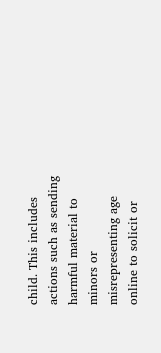child. This includes actions such as sending harmful material to minors or misrepresenting age online to solicit or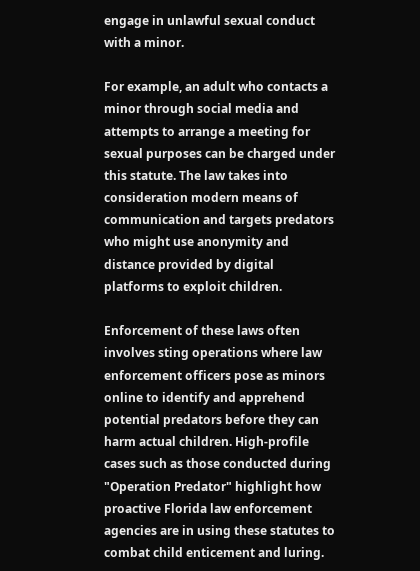engage in unlawful sexual conduct with a minor.

For example, an adult who contacts a minor through social media and attempts to arrange a meeting for sexual purposes can be charged under this statute. The law takes into consideration modern means of communication and targets predators who might use anonymity and distance provided by digital platforms to exploit children.

Enforcement of these laws often involves sting operations where law enforcement officers pose as minors online to identify and apprehend potential predators before they can harm actual children. High-profile cases such as those conducted during "Operation Predator" highlight how proactive Florida law enforcement agencies are in using these statutes to combat child enticement and luring.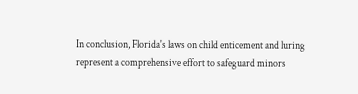In conclusion, Florida's laws on child enticement and luring represent a comprehensive effort to safeguard minors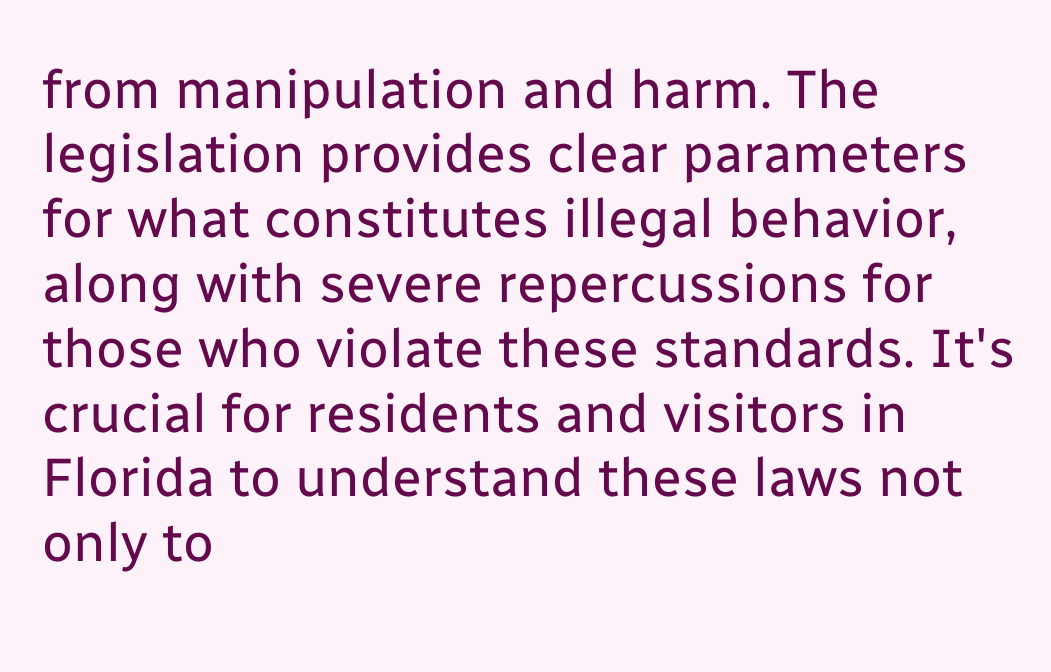from manipulation and harm. The legislation provides clear parameters for what constitutes illegal behavior, along with severe repercussions for those who violate these standards. It's crucial for residents and visitors in Florida to understand these laws not only to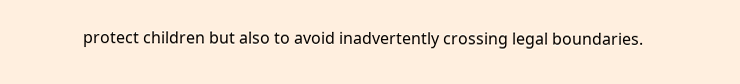protect children but also to avoid inadvertently crossing legal boundaries.